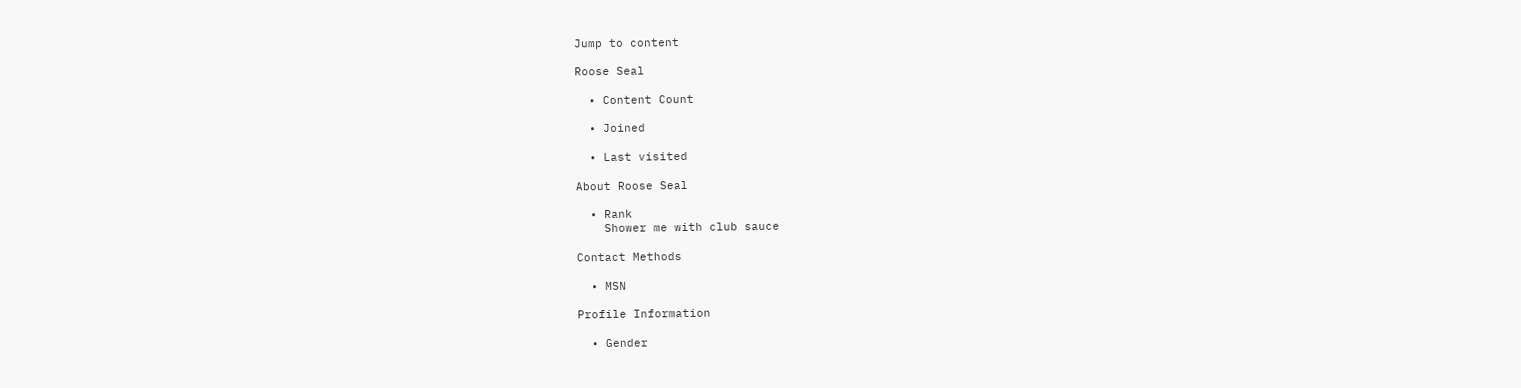Jump to content

Roose Seal

  • Content Count

  • Joined

  • Last visited

About Roose Seal

  • Rank
    Shower me with club sauce

Contact Methods

  • MSN

Profile Information

  • Gender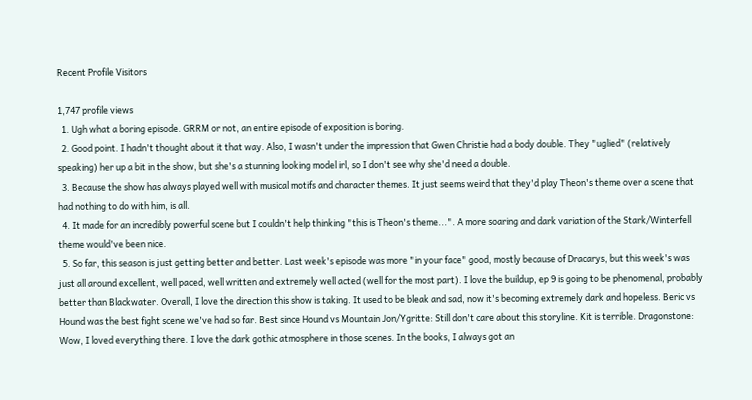Recent Profile Visitors

1,747 profile views
  1. Ugh what a boring episode. GRRM or not, an entire episode of exposition is boring.
  2. Good point. I hadn't thought about it that way. Also, I wasn't under the impression that Gwen Christie had a body double. They "uglied" (relatively speaking) her up a bit in the show, but she's a stunning looking model irl, so I don't see why she'd need a double.
  3. Because the show has always played well with musical motifs and character themes. It just seems weird that they'd play Theon's theme over a scene that had nothing to do with him, is all.
  4. It made for an incredibly powerful scene but I couldn't help thinking "this is Theon's theme...". A more soaring and dark variation of the Stark/Winterfell theme would've been nice.
  5. So far, this season is just getting better and better. Last week's episode was more "in your face" good, mostly because of Dracarys, but this week's was just all around excellent, well paced, well written and extremely well acted (well for the most part). I love the buildup, ep 9 is going to be phenomenal, probably better than Blackwater. Overall, I love the direction this show is taking. It used to be bleak and sad, now it's becoming extremely dark and hopeless. Beric vs Hound was the best fight scene we've had so far. Best since Hound vs Mountain Jon/Ygritte: Still don't care about this storyline. Kit is terrible. Dragonstone: Wow, I loved everything there. I love the dark gothic atmosphere in those scenes. In the books, I always got an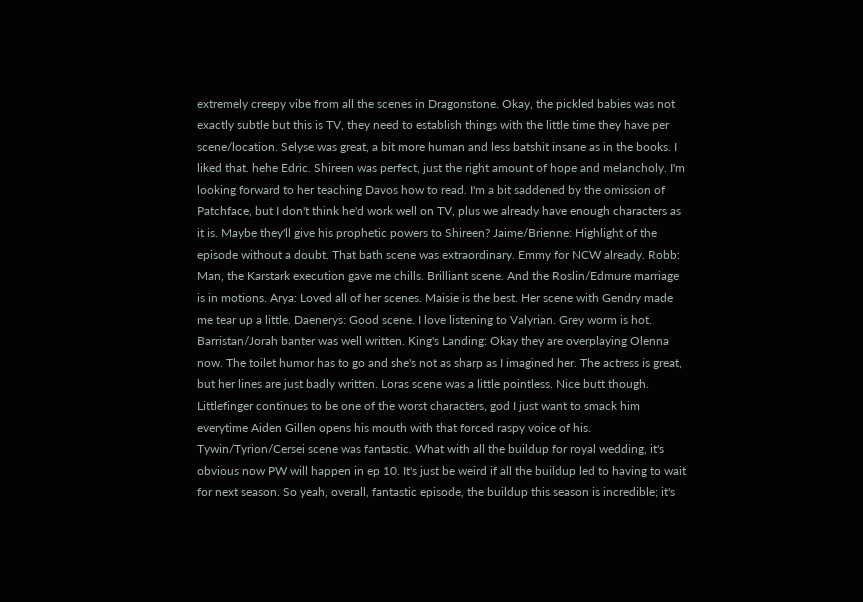extremely creepy vibe from all the scenes in Dragonstone. Okay, the pickled babies was not exactly subtle but this is TV, they need to establish things with the little time they have per scene/location. Selyse was great, a bit more human and less batshit insane as in the books. I liked that. hehe Edric. Shireen was perfect, just the right amount of hope and melancholy. I'm looking forward to her teaching Davos how to read. I'm a bit saddened by the omission of Patchface, but I don't think he'd work well on TV, plus we already have enough characters as it is. Maybe they'll give his prophetic powers to Shireen? Jaime/Brienne: Highlight of the episode without a doubt. That bath scene was extraordinary. Emmy for NCW already. Robb: Man, the Karstark execution gave me chills. Brilliant scene. And the Roslin/Edmure marriage is in motions. Arya: Loved all of her scenes. Maisie is the best. Her scene with Gendry made me tear up a little. Daenerys: Good scene. I love listening to Valyrian. Grey worm is hot. Barristan/Jorah banter was well written. King's Landing: Okay they are overplaying Olenna now. The toilet humor has to go and she's not as sharp as I imagined her. The actress is great, but her lines are just badly written. Loras scene was a little pointless. Nice butt though. Littlefinger continues to be one of the worst characters, god I just want to smack him everytime Aiden Gillen opens his mouth with that forced raspy voice of his. Tywin/Tyrion/Cersei scene was fantastic. What with all the buildup for royal wedding, it's obvious now PW will happen in ep 10. It's just be weird if all the buildup led to having to wait for next season. So yeah, overall, fantastic episode, the buildup this season is incredible; it's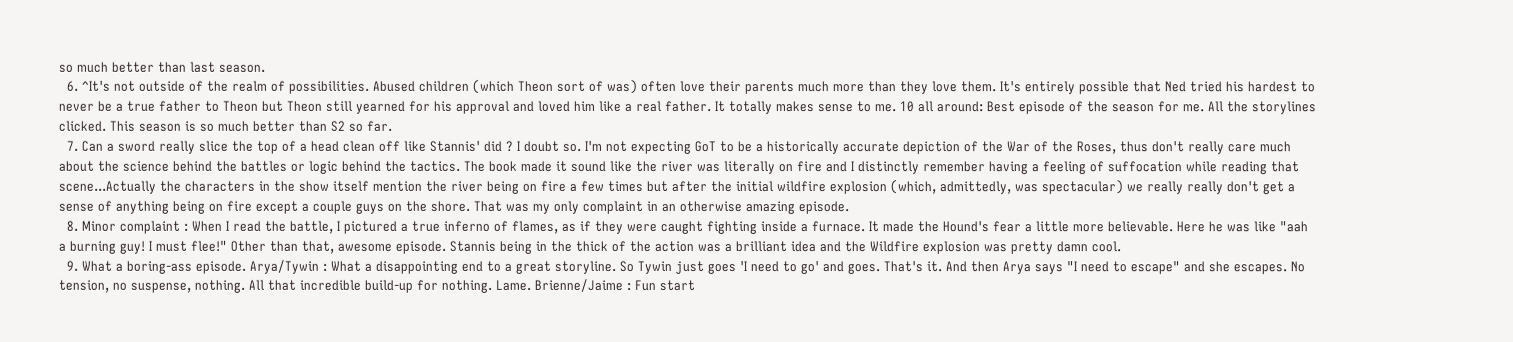so much better than last season.
  6. ^It's not outside of the realm of possibilities. Abused children (which Theon sort of was) often love their parents much more than they love them. It's entirely possible that Ned tried his hardest to never be a true father to Theon but Theon still yearned for his approval and loved him like a real father. It totally makes sense to me. 10 all around: Best episode of the season for me. All the storylines clicked. This season is so much better than S2 so far.
  7. Can a sword really slice the top of a head clean off like Stannis' did ? I doubt so. I'm not expecting GoT to be a historically accurate depiction of the War of the Roses, thus don't really care much about the science behind the battles or logic behind the tactics. The book made it sound like the river was literally on fire and I distinctly remember having a feeling of suffocation while reading that scene...Actually the characters in the show itself mention the river being on fire a few times but after the initial wildfire explosion (which, admittedly, was spectacular) we really really don't get a sense of anything being on fire except a couple guys on the shore. That was my only complaint in an otherwise amazing episode.
  8. Minor complaint : When I read the battle, I pictured a true inferno of flames, as if they were caught fighting inside a furnace. It made the Hound's fear a little more believable. Here he was like "aah a burning guy! I must flee!" Other than that, awesome episode. Stannis being in the thick of the action was a brilliant idea and the Wildfire explosion was pretty damn cool.
  9. What a boring-ass episode. Arya/Tywin : What a disappointing end to a great storyline. So Tywin just goes 'I need to go' and goes. That's it. And then Arya says "I need to escape" and she escapes. No tension, no suspense, nothing. All that incredible build-up for nothing. Lame. Brienne/Jaime : Fun start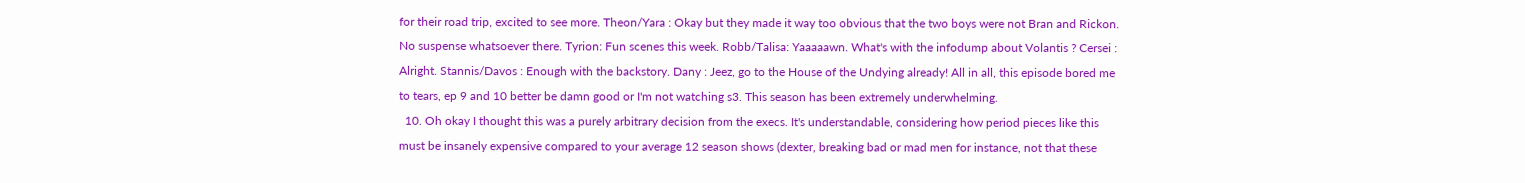for their road trip, excited to see more. Theon/Yara : Okay but they made it way too obvious that the two boys were not Bran and Rickon. No suspense whatsoever there. Tyrion: Fun scenes this week. Robb/Talisa: Yaaaaawn. What's with the infodump about Volantis ? Cersei : Alright. Stannis/Davos : Enough with the backstory. Dany : Jeez, go to the House of the Undying already! All in all, this episode bored me to tears, ep 9 and 10 better be damn good or I'm not watching s3. This season has been extremely underwhelming.
  10. Oh okay I thought this was a purely arbitrary decision from the execs. It's understandable, considering how period pieces like this must be insanely expensive compared to your average 12 season shows (dexter, breaking bad or mad men for instance, not that these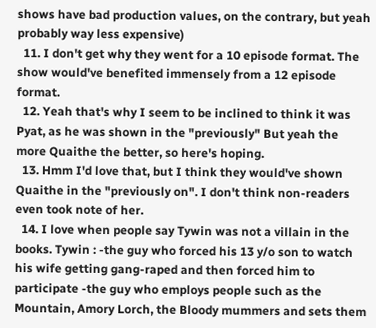shows have bad production values, on the contrary, but yeah probably way less expensive)
  11. I don't get why they went for a 10 episode format. The show would've benefited immensely from a 12 episode format.
  12. Yeah that's why I seem to be inclined to think it was Pyat, as he was shown in the "previously" But yeah the more Quaithe the better, so here's hoping.
  13. Hmm I'd love that, but I think they would've shown Quaithe in the "previously on". I don't think non-readers even took note of her.
  14. I love when people say Tywin was not a villain in the books. Tywin : -the guy who forced his 13 y/o son to watch his wife getting gang-raped and then forced him to participate -the guy who employs people such as the Mountain, Amory Lorch, the Bloody mummers and sets them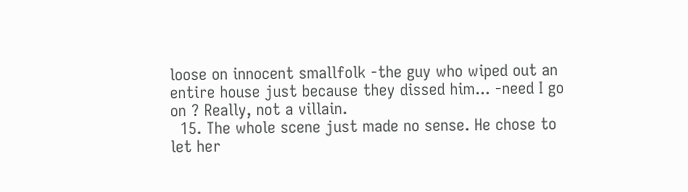loose on innocent smallfolk -the guy who wiped out an entire house just because they dissed him... -need I go on ? Really, not a villain.
  15. The whole scene just made no sense. He chose to let her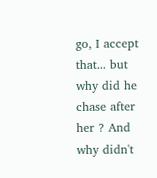go, I accept that... but why did he chase after her ? And why didn't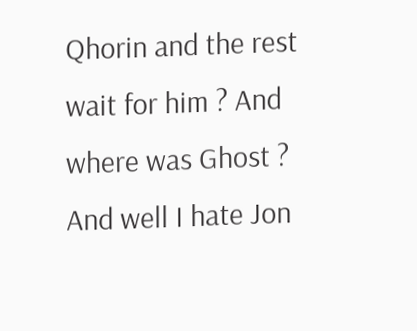Qhorin and the rest wait for him ? And where was Ghost ? And well I hate Jon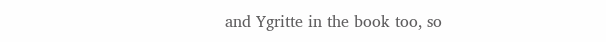and Ygritte in the book too, so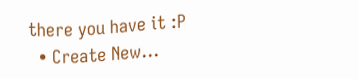there you have it :P
  • Create New...